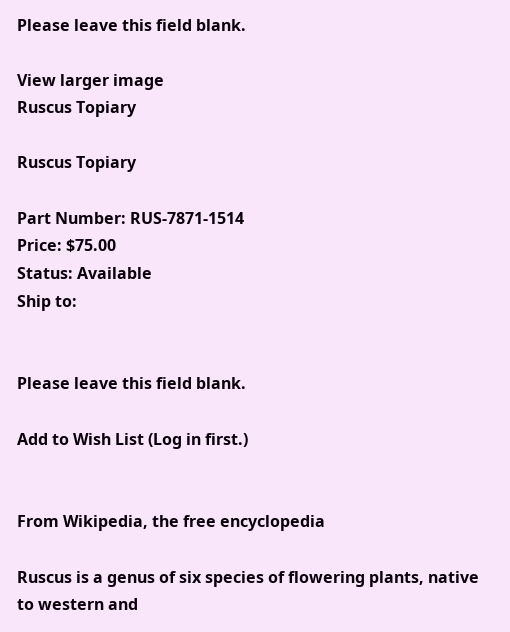Please leave this field blank.

View larger image
Ruscus Topiary

Ruscus Topiary

Part Number: RUS-7871-1514
Price: $75.00
Status: Available
Ship to:


Please leave this field blank.

Add to Wish List (Log in first.)


From Wikipedia, the free encyclopedia

Ruscus is a genus of six species of flowering plants, native to western and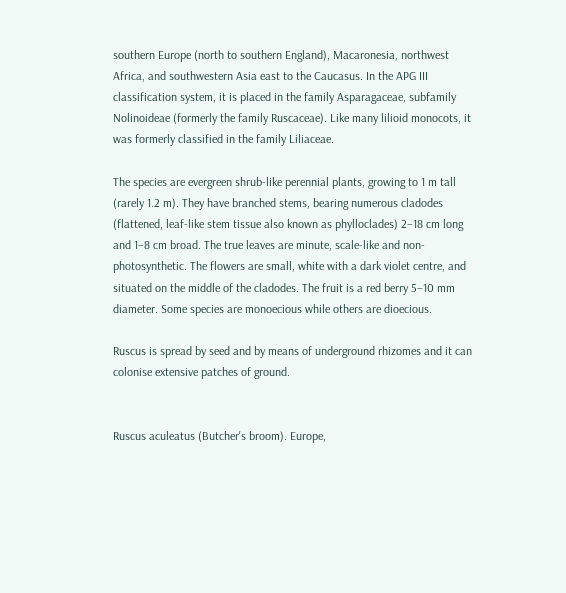southern Europe (north to southern England), Macaronesia, northwest Africa, and southwestern Asia east to the Caucasus. In the APG III classification system, it is placed in the family Asparagaceae, subfamily Nolinoideae (formerly the family Ruscaceae). Like many lilioid monocots, it was formerly classified in the family Liliaceae.

The species are evergreen shrub-like perennial plants, growing to 1 m tall (rarely 1.2 m). They have branched stems, bearing numerous cladodes (flattened, leaf-like stem tissue also known as phylloclades) 2–18 cm long and 1–8 cm broad. The true leaves are minute, scale-like and non-photosynthetic. The flowers are small, white with a dark violet centre, and situated on the middle of the cladodes. The fruit is a red berry 5–10 mm diameter. Some species are monoecious while others are dioecious.

Ruscus is spread by seed and by means of underground rhizomes and it can colonise extensive patches of ground.


Ruscus aculeatus (Butcher's broom). Europe,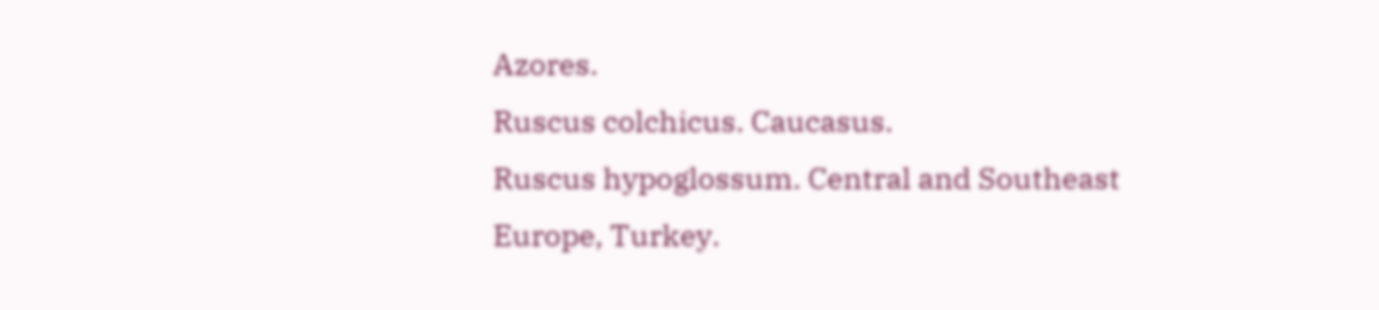Azores.
Ruscus colchicus. Caucasus.
Ruscus hypoglossum. Central and Southeast Europe, Turkey.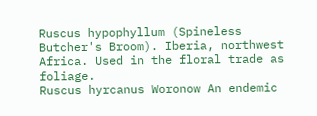Ruscus hypophyllum (Spineless Butcher's Broom). Iberia, northwest Africa. Used in the floral trade as foliage.
Ruscus hyrcanus Woronow An endemic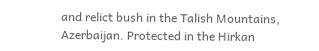and relict bush in the Talish Mountains, Azerbaijan. Protected in the Hirkan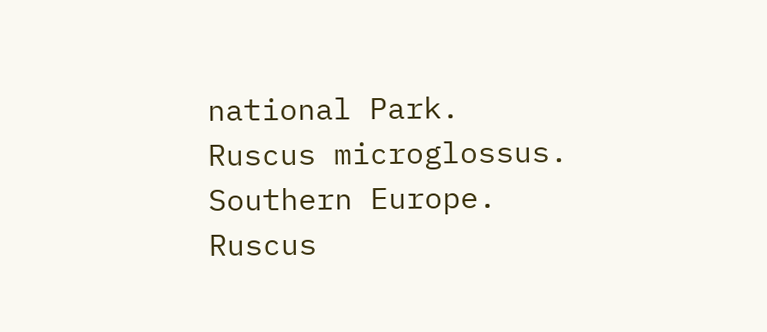national Park.
Ruscus microglossus. Southern Europe.
Ruscus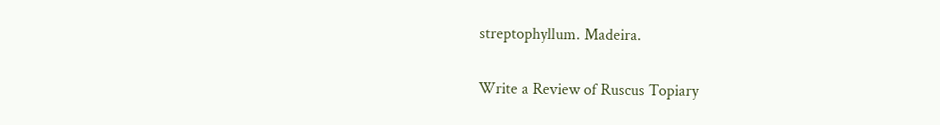streptophyllum. Madeira.

Write a Review of Ruscus Topiary